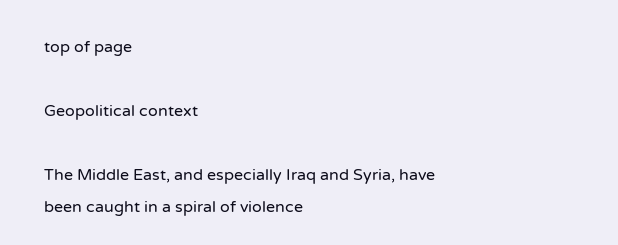top of page

Geopolitical context

The Middle East, and especially Iraq and Syria, have been caught in a spiral of violence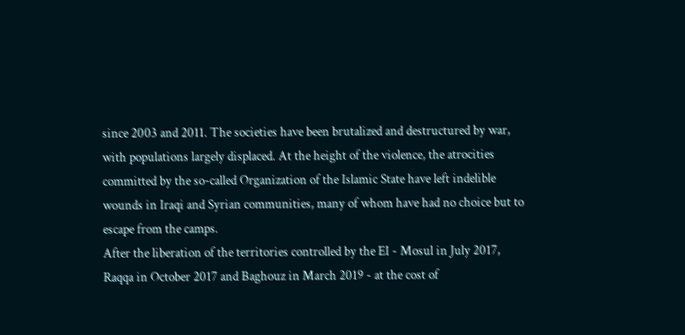since 2003 and 2011. The societies have been brutalized and destructured by war, with populations largely displaced. At the height of the violence, the atrocities committed by the so-called Organization of the Islamic State have left indelible wounds in Iraqi and Syrian communities, many of whom have had no choice but to escape from the camps.
After the liberation of the territories controlled by the EI - Mosul in July 2017, Raqqa in October 2017 and Baghouz in March 2019 - at the cost of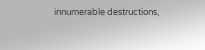innumerable destructions,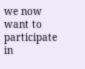we now want to participate in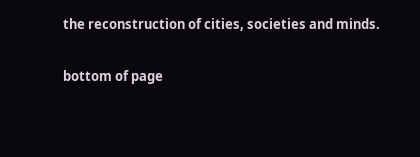the reconstruction of cities, societies and minds.

bottom of page